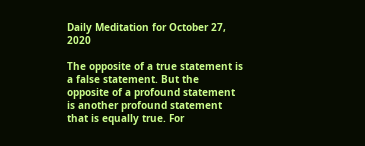Daily Meditation for October 27, 2020

The opposite of a true statement is a false statement. But the opposite of a profound statement is another profound statement that is equally true. For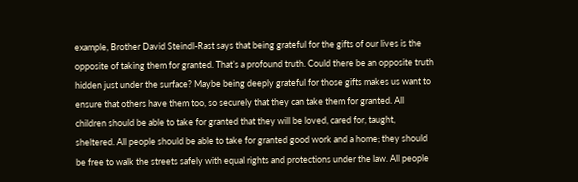example, Brother David Steindl-Rast says that being grateful for the gifts of our lives is the opposite of taking them for granted. That’s a profound truth. Could there be an opposite truth hidden just under the surface? Maybe being deeply grateful for those gifts makes us want to ensure that others have them too, so securely that they can take them for granted. All children should be able to take for granted that they will be loved, cared for, taught, sheltered. All people should be able to take for granted good work and a home; they should be free to walk the streets safely with equal rights and protections under the law. All people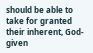should be able to take for granted their inherent, God-given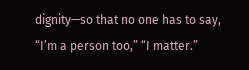dignity—so that no one has to say, “I’m a person too,” “I matter.”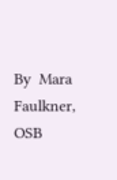By  Mara Faulkner, OSB